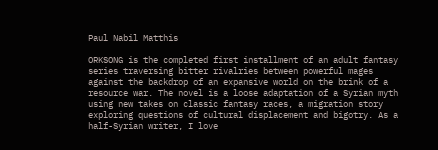Paul Nabil Matthis

ORKSONG is the completed first installment of an adult fantasy series traversing bitter rivalries between powerful mages against the backdrop of an expansive world on the brink of a resource war. The novel is a loose adaptation of a Syrian myth using new takes on classic fantasy races, a migration story exploring questions of cultural displacement and bigotry. As a half-Syrian writer, I love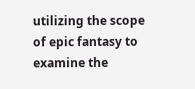utilizing the scope of epic fantasy to examine the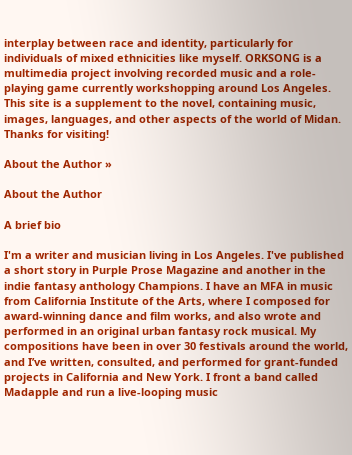interplay between race and identity, particularly for individuals of mixed ethnicities like myself. ORKSONG is a multimedia project involving recorded music and a role-playing game currently workshopping around Los Angeles. This site is a supplement to the novel, containing music, images, languages, and other aspects of the world of Midan. Thanks for visiting!

About the Author »

About the Author

A brief bio

I'm a writer and musician living in Los Angeles. I've published a short story in Purple Prose Magazine and another in the indie fantasy anthology Champions. I have an MFA in music from California Institute of the Arts, where I composed for award-winning dance and film works, and also wrote and performed in an original urban fantasy rock musical. My compositions have been in over 30 festivals around the world, and I’ve written, consulted, and performed for grant-funded projects in California and New York. I front a band called Madapple and run a live-looping music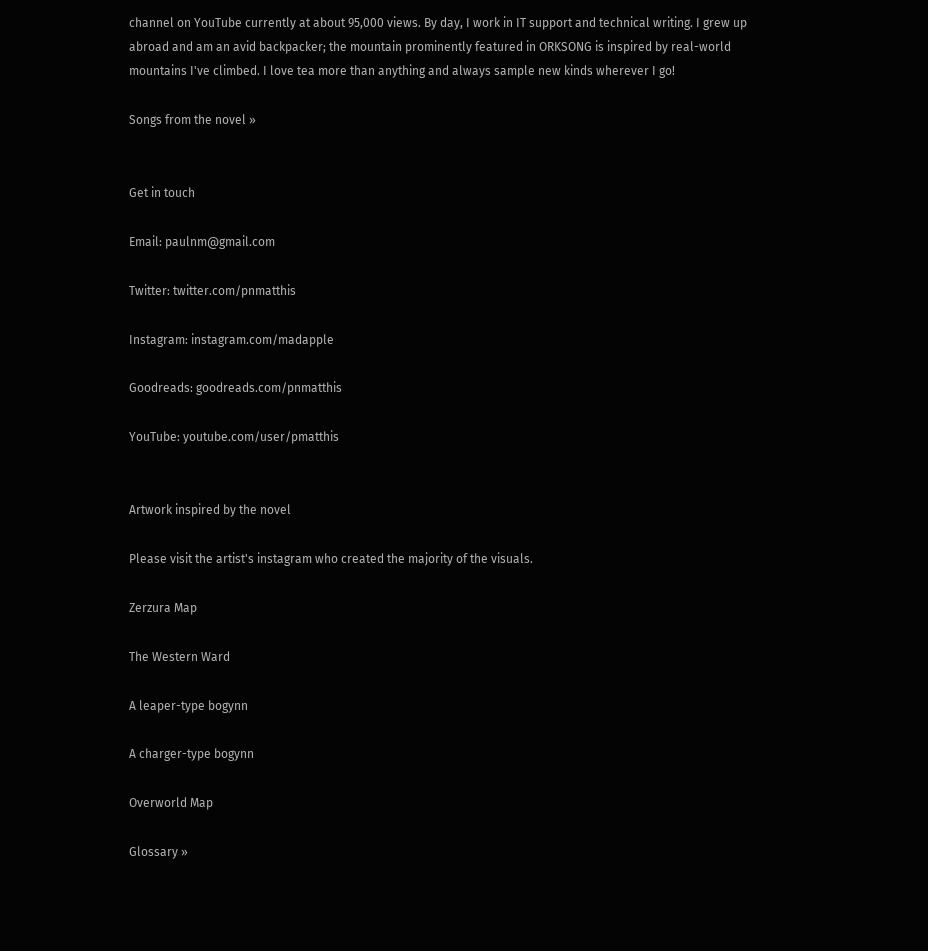channel on YouTube currently at about 95,000 views. By day, I work in IT support and technical writing. I grew up abroad and am an avid backpacker; the mountain prominently featured in ORKSONG is inspired by real-world mountains I've climbed. I love tea more than anything and always sample new kinds wherever I go!

Songs from the novel »


Get in touch

Email: paulnm@gmail.com

Twitter: twitter.com/pnmatthis

Instagram: instagram.com/madapple

Goodreads: goodreads.com/pnmatthis

YouTube: youtube.com/user/pmatthis


Artwork inspired by the novel

Please visit the artist's instagram who created the majority of the visuals.

Zerzura Map

The Western Ward

A leaper-type bogynn

A charger-type bogynn

Overworld Map

Glossary »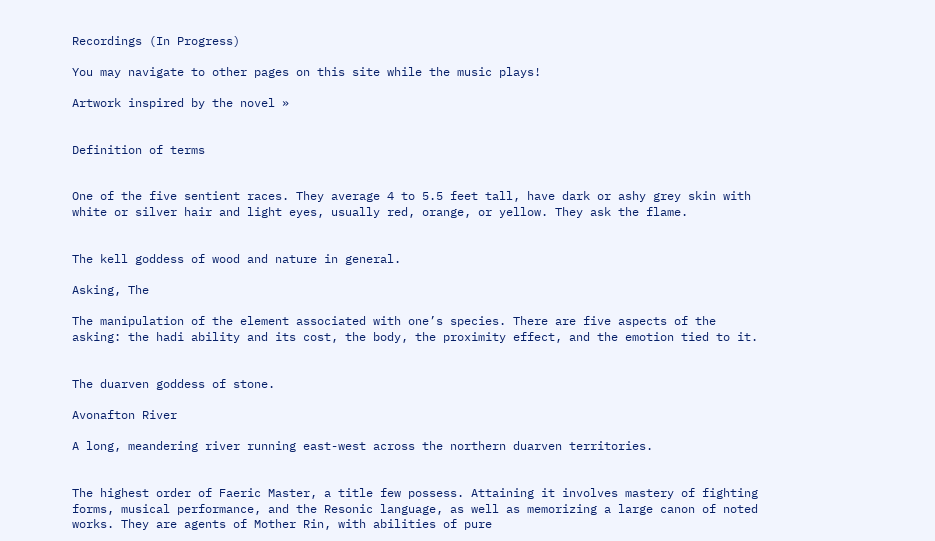Recordings (In Progress)

You may navigate to other pages on this site while the music plays!

Artwork inspired by the novel »


Definition of terms


One of the five sentient races. They average 4 to 5.5 feet tall, have dark or ashy grey skin with white or silver hair and light eyes, usually red, orange, or yellow. They ask the flame.


The kell goddess of wood and nature in general.

Asking, The

The manipulation of the element associated with one’s species. There are five aspects of the asking: the hadi ability and its cost, the body, the proximity effect, and the emotion tied to it.


The duarven goddess of stone.

Avonafton River

A long, meandering river running east-west across the northern duarven territories.


The highest order of Faeric Master, a title few possess. Attaining it involves mastery of fighting forms, musical performance, and the Resonic language, as well as memorizing a large canon of noted works. They are agents of Mother Rin, with abilities of pure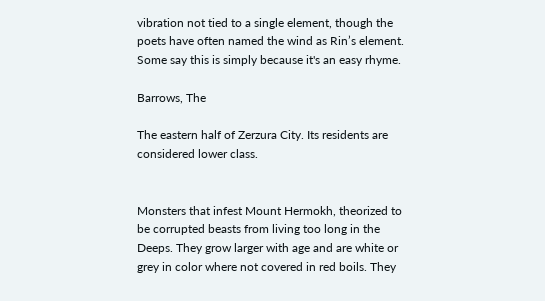vibration not tied to a single element, though the poets have often named the wind as Rin’s element. Some say this is simply because it's an easy rhyme.

Barrows, The

The eastern half of Zerzura City. Its residents are considered lower class.


Monsters that infest Mount Hermokh, theorized to be corrupted beasts from living too long in the Deeps. They grow larger with age and are white or grey in color where not covered in red boils. They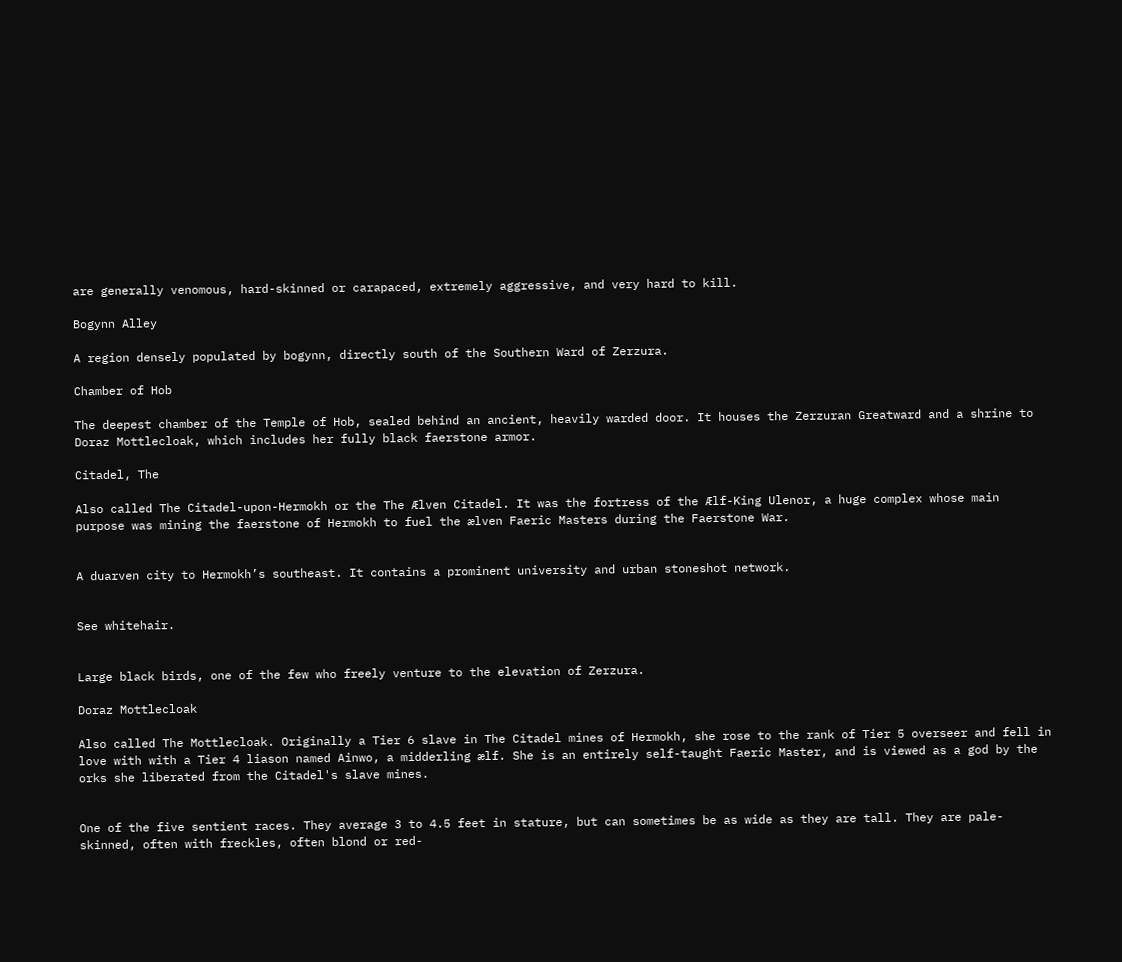are generally venomous, hard-skinned or carapaced, extremely aggressive, and very hard to kill.

Bogynn Alley

A region densely populated by bogynn, directly south of the Southern Ward of Zerzura.

Chamber of Hob

The deepest chamber of the Temple of Hob, sealed behind an ancient, heavily warded door. It houses the Zerzuran Greatward and a shrine to Doraz Mottlecloak, which includes her fully black faerstone armor.

Citadel, The

Also called The Citadel-upon-Hermokh or the The Ælven Citadel. It was the fortress of the Ælf-King Ulenor, a huge complex whose main purpose was mining the faerstone of Hermokh to fuel the ælven Faeric Masters during the Faerstone War.


A duarven city to Hermokh’s southeast. It contains a prominent university and urban stoneshot network.


See whitehair.


Large black birds, one of the few who freely venture to the elevation of Zerzura.

Doraz Mottlecloak

Also called The Mottlecloak. Originally a Tier 6 slave in The Citadel mines of Hermokh, she rose to the rank of Tier 5 overseer and fell in love with with a Tier 4 liason named Ainwo, a midderling ælf. She is an entirely self-taught Faeric Master, and is viewed as a god by the orks she liberated from the Citadel's slave mines.


One of the five sentient races. They average 3 to 4.5 feet in stature, but can sometimes be as wide as they are tall. They are pale-skinned, often with freckles, often blond or red-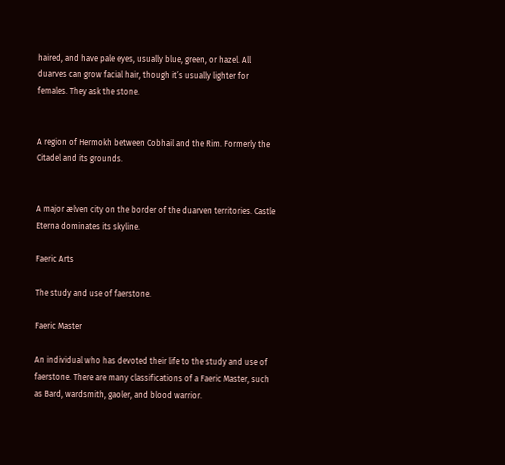haired, and have pale eyes, usually blue, green, or hazel. All duarves can grow facial hair, though it’s usually lighter for females. They ask the stone.


A region of Hermokh between Cobhail and the Rim. Formerly the Citadel and its grounds.


A major ælven city on the border of the duarven territories. Castle Eterna dominates its skyline.

Faeric Arts

The study and use of faerstone.

Faeric Master

An individual who has devoted their life to the study and use of faerstone. There are many classifications of a Faeric Master, such as Bard, wardsmith, gaoler, and blood warrior.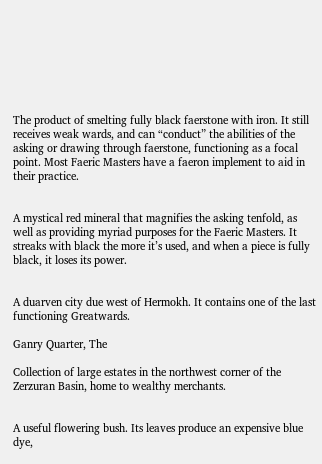The product of smelting fully black faerstone with iron. It still receives weak wards, and can “conduct” the abilities of the asking or drawing through faerstone, functioning as a focal point. Most Faeric Masters have a faeron implement to aid in their practice.


A mystical red mineral that magnifies the asking tenfold, as well as providing myriad purposes for the Faeric Masters. It streaks with black the more it’s used, and when a piece is fully black, it loses its power.


A duarven city due west of Hermokh. It contains one of the last functioning Greatwards.

Ganry Quarter, The

Collection of large estates in the northwest corner of the Zerzuran Basin, home to wealthy merchants.


A useful flowering bush. Its leaves produce an expensive blue dye,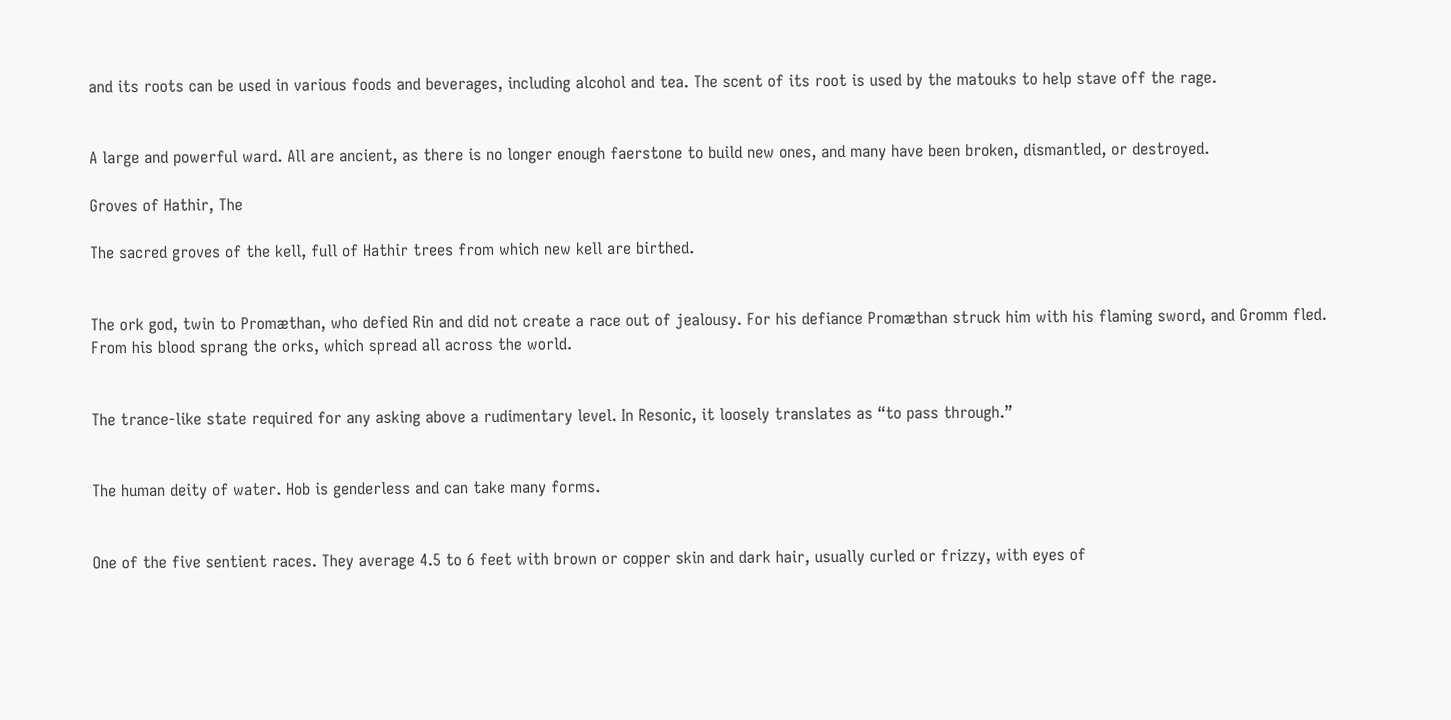and its roots can be used in various foods and beverages, including alcohol and tea. The scent of its root is used by the matouks to help stave off the rage.


A large and powerful ward. All are ancient, as there is no longer enough faerstone to build new ones, and many have been broken, dismantled, or destroyed.

Groves of Hathir, The

The sacred groves of the kell, full of Hathir trees from which new kell are birthed.


The ork god, twin to Promæthan, who defied Rin and did not create a race out of jealousy. For his defiance Promæthan struck him with his flaming sword, and Gromm fled. From his blood sprang the orks, which spread all across the world.


The trance-like state required for any asking above a rudimentary level. In Resonic, it loosely translates as “to pass through.”


The human deity of water. Hob is genderless and can take many forms.


One of the five sentient races. They average 4.5 to 6 feet with brown or copper skin and dark hair, usually curled or frizzy, with eyes of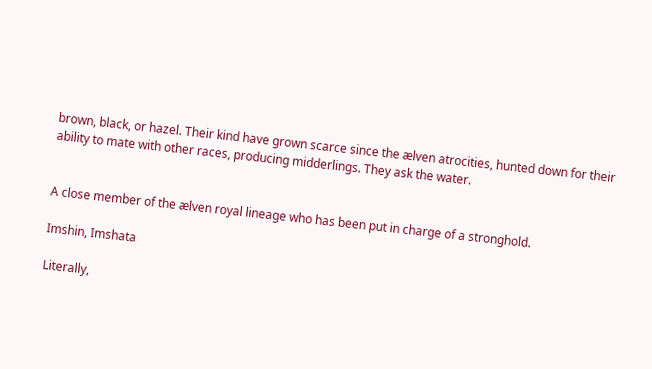brown, black, or hazel. Their kind have grown scarce since the ælven atrocities, hunted down for their ability to mate with other races, producing midderlings. They ask the water.


A close member of the ælven royal lineage who has been put in charge of a stronghold.

Imshin, Imshata

Literally,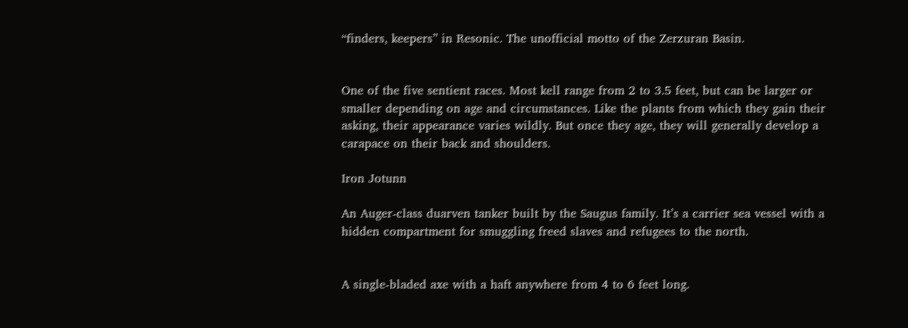“finders, keepers” in Resonic. The unofficial motto of the Zerzuran Basin.


One of the five sentient races. Most kell range from 2 to 3.5 feet, but can be larger or smaller depending on age and circumstances. Like the plants from which they gain their asking, their appearance varies wildly. But once they age, they will generally develop a carapace on their back and shoulders.

Iron Jotunn

An Auger-class duarven tanker built by the Saugus family. It’s a carrier sea vessel with a hidden compartment for smuggling freed slaves and refugees to the north.


A single-bladed axe with a haft anywhere from 4 to 6 feet long.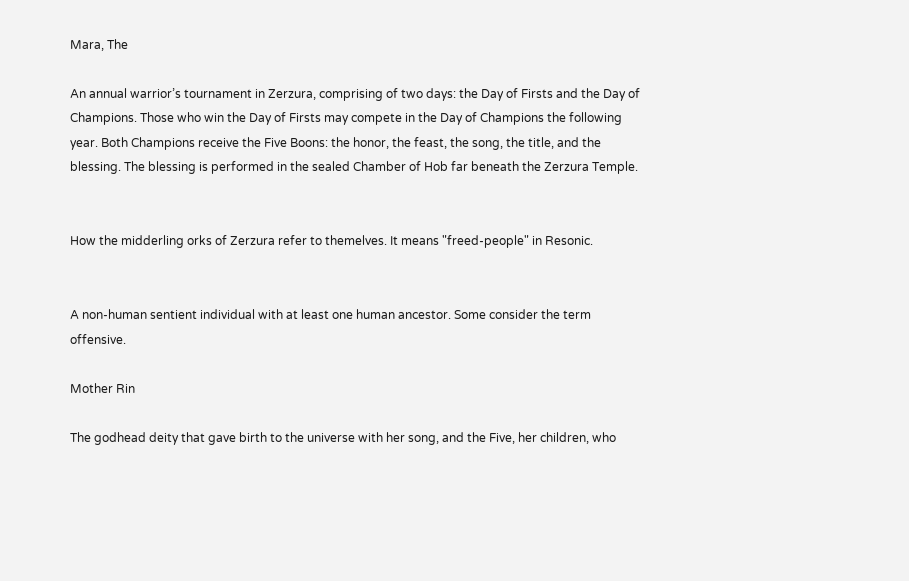Mara, The

An annual warrior’s tournament in Zerzura, comprising of two days: the Day of Firsts and the Day of Champions. Those who win the Day of Firsts may compete in the Day of Champions the following year. Both Champions receive the Five Boons: the honor, the feast, the song, the title, and the blessing. The blessing is performed in the sealed Chamber of Hob far beneath the Zerzura Temple.


How the midderling orks of Zerzura refer to themelves. It means "freed-people" in Resonic.


A non-human sentient individual with at least one human ancestor. Some consider the term offensive.

Mother Rin

The godhead deity that gave birth to the universe with her song, and the Five, her children, who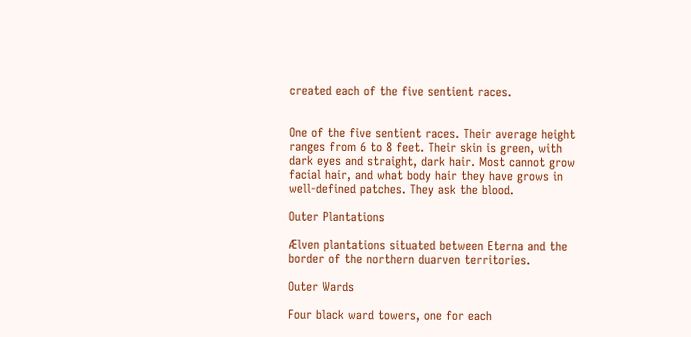created each of the five sentient races.


One of the five sentient races. Their average height ranges from 6 to 8 feet. Their skin is green, with dark eyes and straight, dark hair. Most cannot grow facial hair, and what body hair they have grows in well-defined patches. They ask the blood.

Outer Plantations

Ælven plantations situated between Eterna and the border of the northern duarven territories.

Outer Wards

Four black ward towers, one for each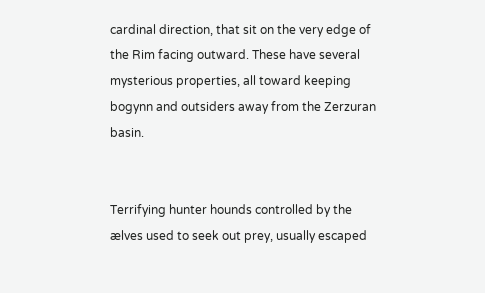cardinal direction, that sit on the very edge of the Rim facing outward. These have several mysterious properties, all toward keeping bogynn and outsiders away from the Zerzuran basin.


Terrifying hunter hounds controlled by the ælves used to seek out prey, usually escaped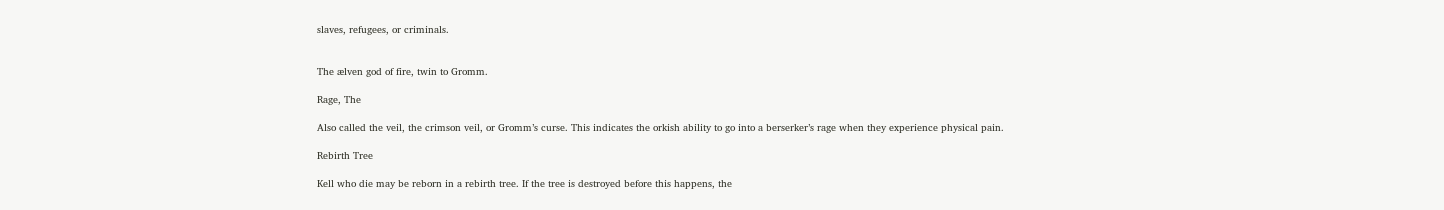slaves, refugees, or criminals.


The ælven god of fire, twin to Gromm.

Rage, The

Also called the veil, the crimson veil, or Gromm’s curse. This indicates the orkish ability to go into a berserker’s rage when they experience physical pain.

Rebirth Tree

Kell who die may be reborn in a rebirth tree. If the tree is destroyed before this happens, the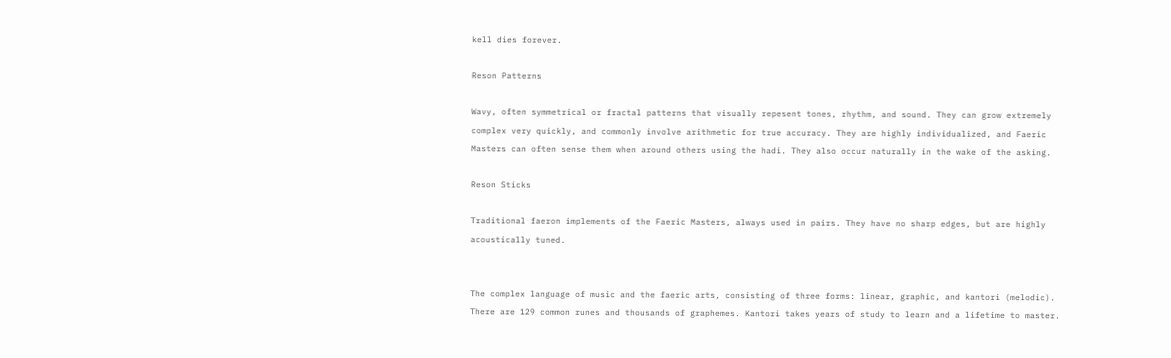kell dies forever.

Reson Patterns

Wavy, often symmetrical or fractal patterns that visually repesent tones, rhythm, and sound. They can grow extremely complex very quickly, and commonly involve arithmetic for true accuracy. They are highly individualized, and Faeric Masters can often sense them when around others using the hadi. They also occur naturally in the wake of the asking.

Reson Sticks

Traditional faeron implements of the Faeric Masters, always used in pairs. They have no sharp edges, but are highly acoustically tuned.


The complex language of music and the faeric arts, consisting of three forms: linear, graphic, and kantori (melodic). There are 129 common runes and thousands of graphemes. Kantori takes years of study to learn and a lifetime to master.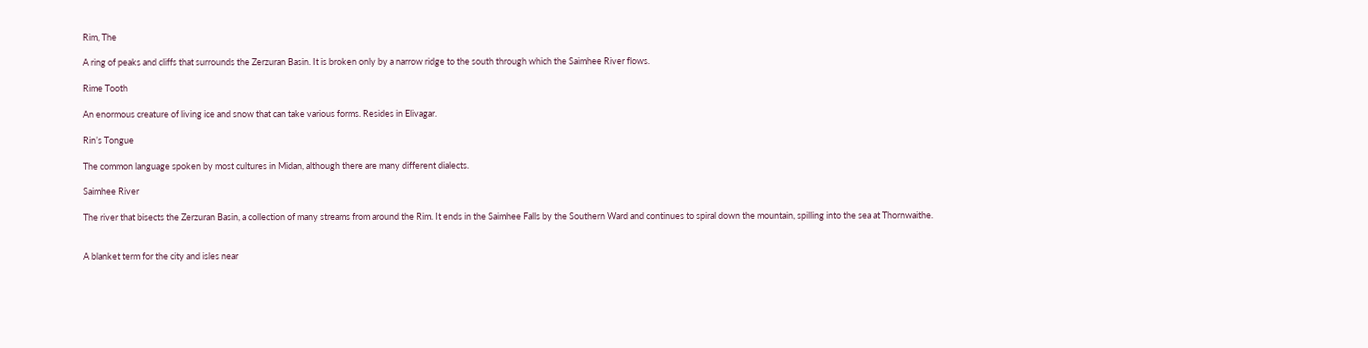Rim, The

A ring of peaks and cliffs that surrounds the Zerzuran Basin. It is broken only by a narrow ridge to the south through which the Saimhee River flows.

Rime Tooth

An enormous creature of living ice and snow that can take various forms. Resides in Elivagar.

Rin’s Tongue

The common language spoken by most cultures in Midan, although there are many different dialects.

Saimhee River

The river that bisects the Zerzuran Basin, a collection of many streams from around the Rim. It ends in the Saimhee Falls by the Southern Ward and continues to spiral down the mountain, spilling into the sea at Thornwaithe.


A blanket term for the city and isles near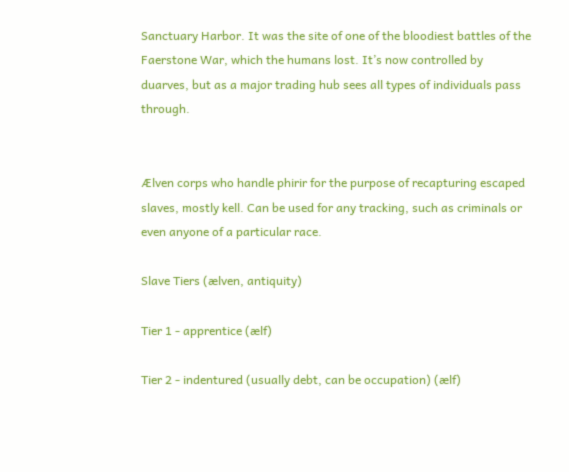Sanctuary Harbor. It was the site of one of the bloodiest battles of the Faerstone War, which the humans lost. It’s now controlled by duarves, but as a major trading hub sees all types of individuals pass through.


Ælven corps who handle phirir for the purpose of recapturing escaped slaves, mostly kell. Can be used for any tracking, such as criminals or even anyone of a particular race.

Slave Tiers (ælven, antiquity)

Tier 1 - apprentice (ælf)

Tier 2 - indentured (usually debt, can be occupation) (ælf)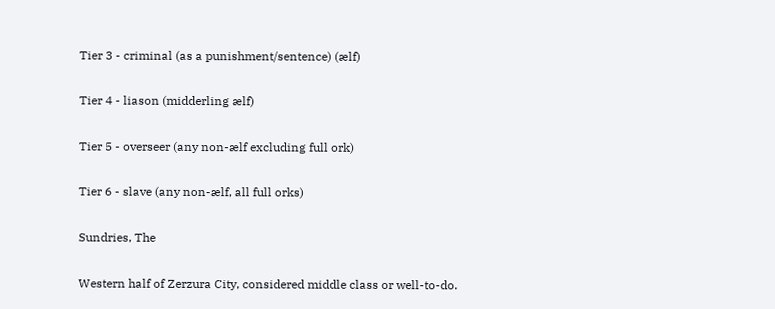Tier 3 - criminal (as a punishment/sentence) (ælf)

Tier 4 - liason (midderling ælf)

Tier 5 - overseer (any non-ælf excluding full ork)

Tier 6 - slave (any non-ælf, all full orks)

Sundries, The

Western half of Zerzura City, considered middle class or well-to-do.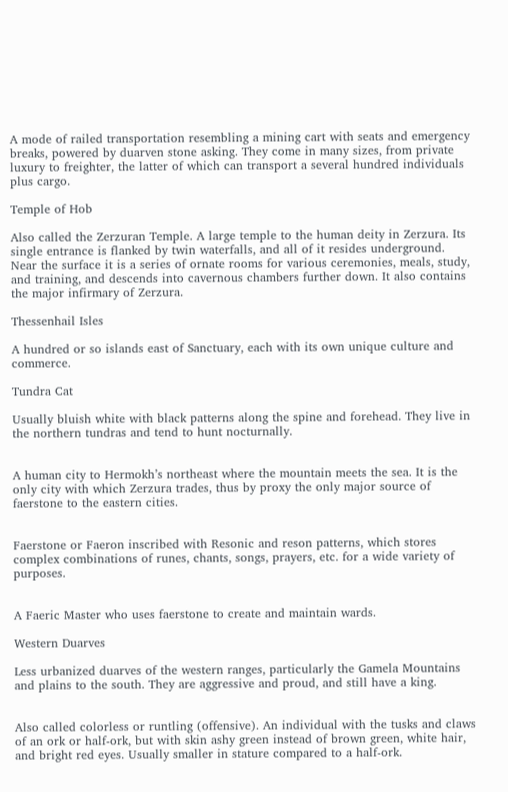A mode of railed transportation resembling a mining cart with seats and emergency breaks, powered by duarven stone asking. They come in many sizes, from private luxury to freighter, the latter of which can transport a several hundred individuals plus cargo.

Temple of Hob

Also called the Zerzuran Temple. A large temple to the human deity in Zerzura. Its single entrance is flanked by twin waterfalls, and all of it resides underground. Near the surface it is a series of ornate rooms for various ceremonies, meals, study, and training, and descends into cavernous chambers further down. It also contains the major infirmary of Zerzura.

Thessenhail Isles

A hundred or so islands east of Sanctuary, each with its own unique culture and commerce.

Tundra Cat

Usually bluish white with black patterns along the spine and forehead. They live in the northern tundras and tend to hunt nocturnally.


A human city to Hermokh’s northeast where the mountain meets the sea. It is the only city with which Zerzura trades, thus by proxy the only major source of faerstone to the eastern cities.


Faerstone or Faeron inscribed with Resonic and reson patterns, which stores complex combinations of runes, chants, songs, prayers, etc. for a wide variety of purposes.


A Faeric Master who uses faerstone to create and maintain wards.

Western Duarves

Less urbanized duarves of the western ranges, particularly the Gamela Mountains and plains to the south. They are aggressive and proud, and still have a king.


Also called colorless or runtling (offensive). An individual with the tusks and claws of an ork or half-ork, but with skin ashy green instead of brown green, white hair, and bright red eyes. Usually smaller in stature compared to a half-ork.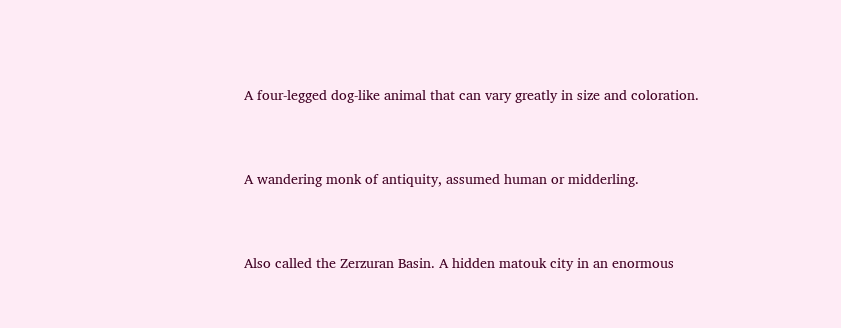A four-legged dog-like animal that can vary greatly in size and coloration.


A wandering monk of antiquity, assumed human or midderling.


Also called the Zerzuran Basin. A hidden matouk city in an enormous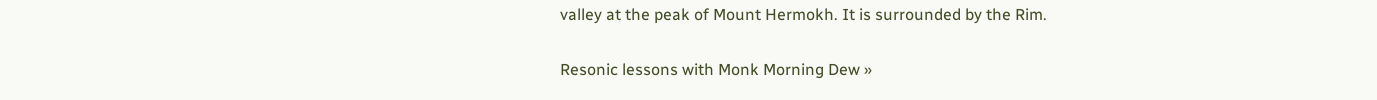valley at the peak of Mount Hermokh. It is surrounded by the Rim.

Resonic lessons with Monk Morning Dew »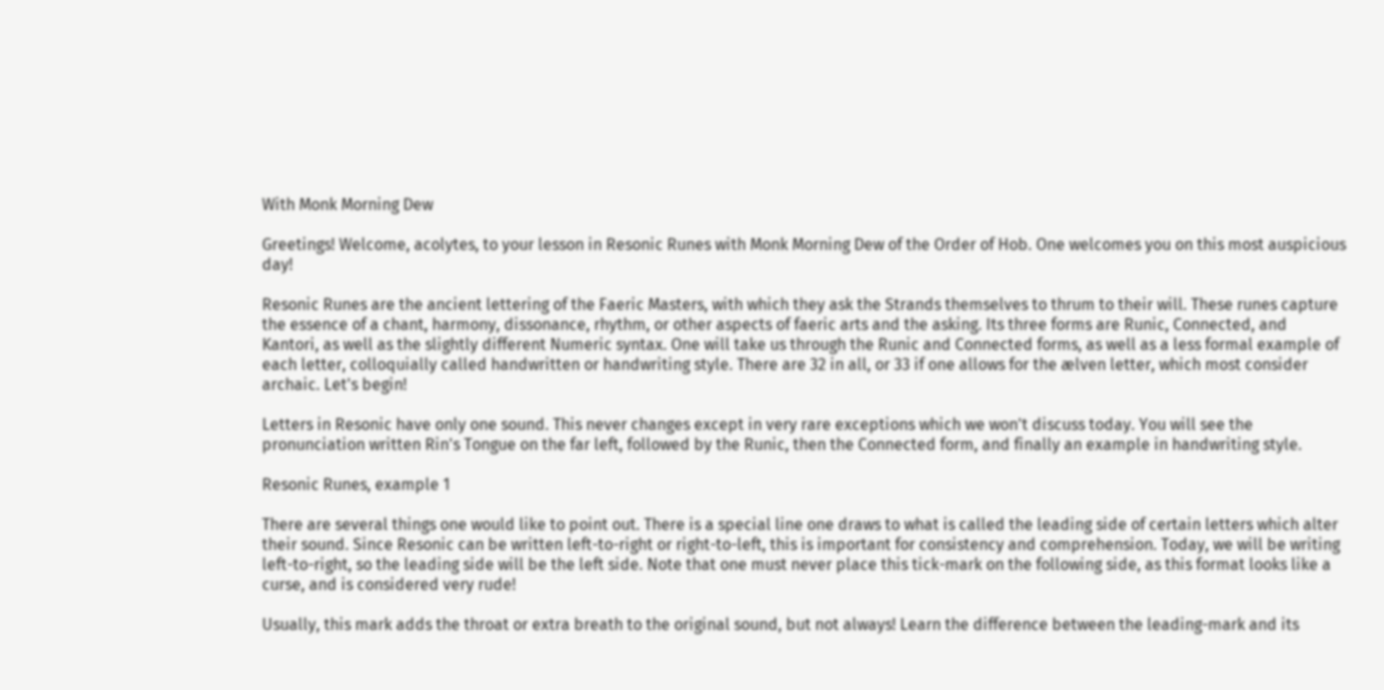With Monk Morning Dew

Greetings! Welcome, acolytes, to your lesson in Resonic Runes with Monk Morning Dew of the Order of Hob. One welcomes you on this most auspicious day!

Resonic Runes are the ancient lettering of the Faeric Masters, with which they ask the Strands themselves to thrum to their will. These runes capture the essence of a chant, harmony, dissonance, rhythm, or other aspects of faeric arts and the asking. Its three forms are Runic, Connected, and Kantori, as well as the slightly different Numeric syntax. One will take us through the Runic and Connected forms, as well as a less formal example of each letter, colloquially called handwritten or handwriting style. There are 32 in all, or 33 if one allows for the ælven letter, which most consider archaic. Let's begin!

Letters in Resonic have only one sound. This never changes except in very rare exceptions which we won't discuss today. You will see the pronunciation written Rin's Tongue on the far left, followed by the Runic, then the Connected form, and finally an example in handwriting style.

Resonic Runes, example 1

There are several things one would like to point out. There is a special line one draws to what is called the leading side of certain letters which alter their sound. Since Resonic can be written left-to-right or right-to-left, this is important for consistency and comprehension. Today, we will be writing left-to-right, so the leading side will be the left side. Note that one must never place this tick-mark on the following side, as this format looks like a curse, and is considered very rude!

Usually, this mark adds the throat or extra breath to the original sound, but not always! Learn the difference between the leading-mark and its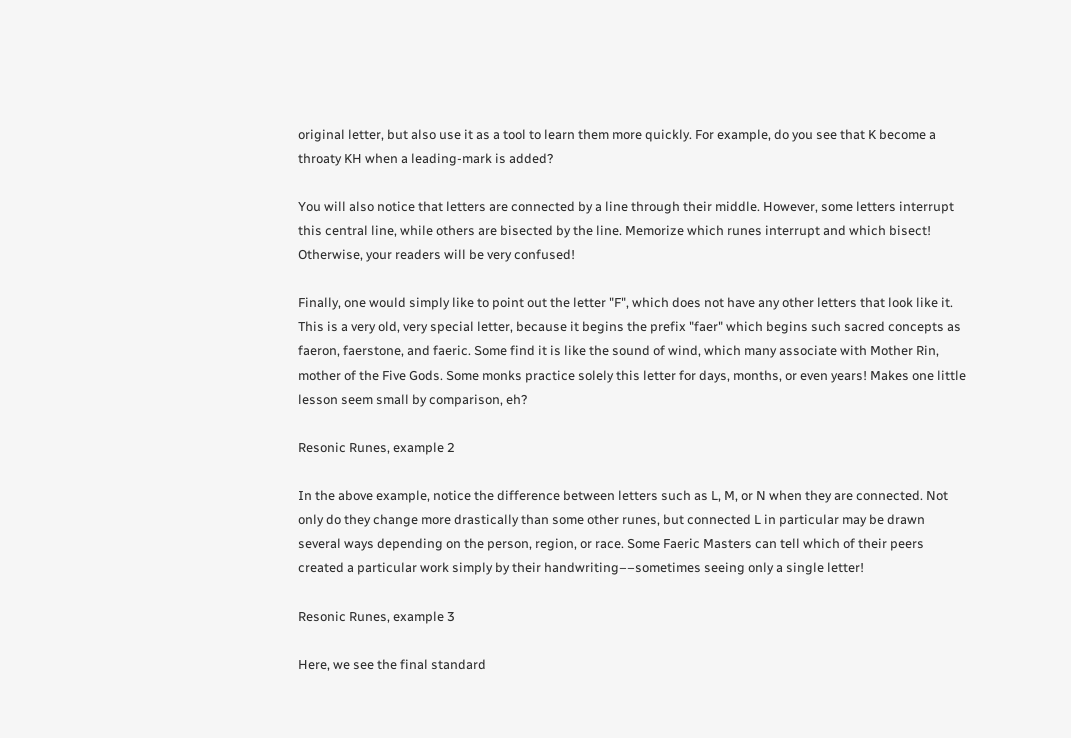original letter, but also use it as a tool to learn them more quickly. For example, do you see that K become a throaty KH when a leading-mark is added?

You will also notice that letters are connected by a line through their middle. However, some letters interrupt this central line, while others are bisected by the line. Memorize which runes interrupt and which bisect! Otherwise, your readers will be very confused!

Finally, one would simply like to point out the letter "F", which does not have any other letters that look like it. This is a very old, very special letter, because it begins the prefix "faer" which begins such sacred concepts as faeron, faerstone, and faeric. Some find it is like the sound of wind, which many associate with Mother Rin, mother of the Five Gods. Some monks practice solely this letter for days, months, or even years! Makes one little lesson seem small by comparison, eh?

Resonic Runes, example 2

In the above example, notice the difference between letters such as L, M, or N when they are connected. Not only do they change more drastically than some other runes, but connected L in particular may be drawn several ways depending on the person, region, or race. Some Faeric Masters can tell which of their peers created a particular work simply by their handwriting––sometimes seeing only a single letter!

Resonic Runes, example 3

Here, we see the final standard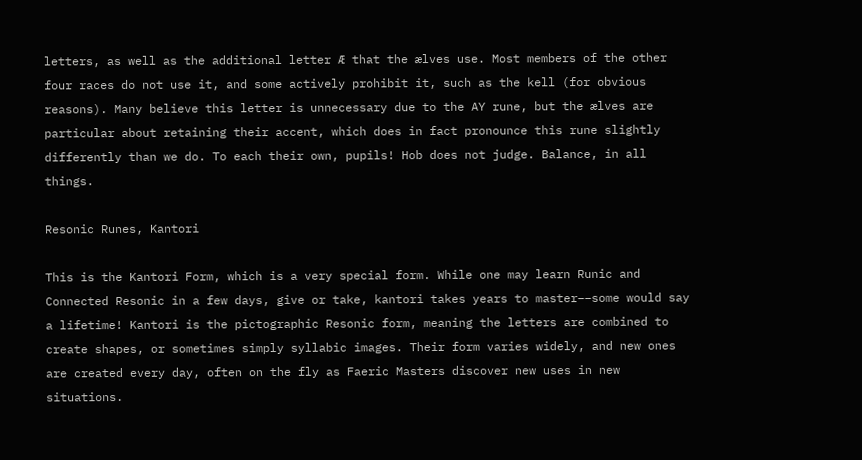letters, as well as the additional letter Æ that the ælves use. Most members of the other four races do not use it, and some actively prohibit it, such as the kell (for obvious reasons). Many believe this letter is unnecessary due to the AY rune, but the ælves are particular about retaining their accent, which does in fact pronounce this rune slightly differently than we do. To each their own, pupils! Hob does not judge. Balance, in all things.

Resonic Runes, Kantori

This is the Kantori Form, which is a very special form. While one may learn Runic and Connected Resonic in a few days, give or take, kantori takes years to master––some would say a lifetime! Kantori is the pictographic Resonic form, meaning the letters are combined to create shapes, or sometimes simply syllabic images. Their form varies widely, and new ones are created every day, often on the fly as Faeric Masters discover new uses in new situations.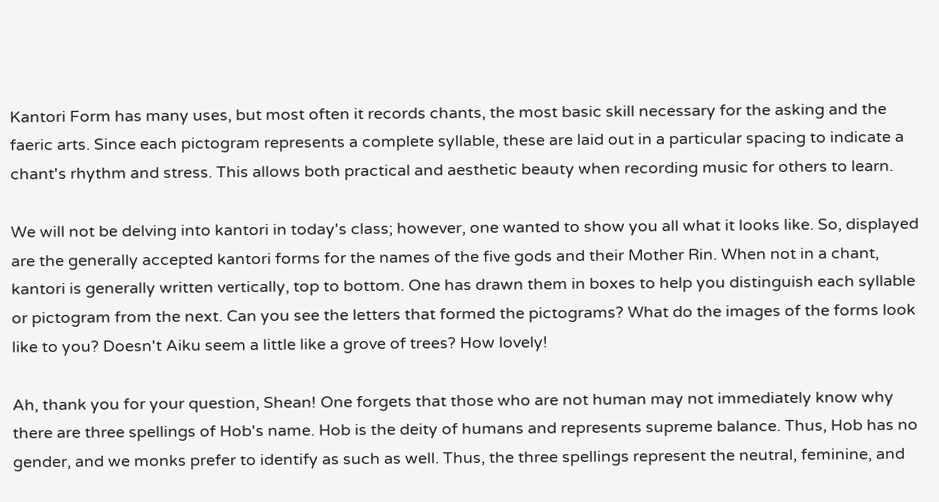Kantori Form has many uses, but most often it records chants, the most basic skill necessary for the asking and the faeric arts. Since each pictogram represents a complete syllable, these are laid out in a particular spacing to indicate a chant's rhythm and stress. This allows both practical and aesthetic beauty when recording music for others to learn.

We will not be delving into kantori in today's class; however, one wanted to show you all what it looks like. So, displayed are the generally accepted kantori forms for the names of the five gods and their Mother Rin. When not in a chant, kantori is generally written vertically, top to bottom. One has drawn them in boxes to help you distinguish each syllable or pictogram from the next. Can you see the letters that formed the pictograms? What do the images of the forms look like to you? Doesn't Aiku seem a little like a grove of trees? How lovely!

Ah, thank you for your question, Shean! One forgets that those who are not human may not immediately know why there are three spellings of Hob's name. Hob is the deity of humans and represents supreme balance. Thus, Hob has no gender, and we monks prefer to identify as such as well. Thus, the three spellings represent the neutral, feminine, and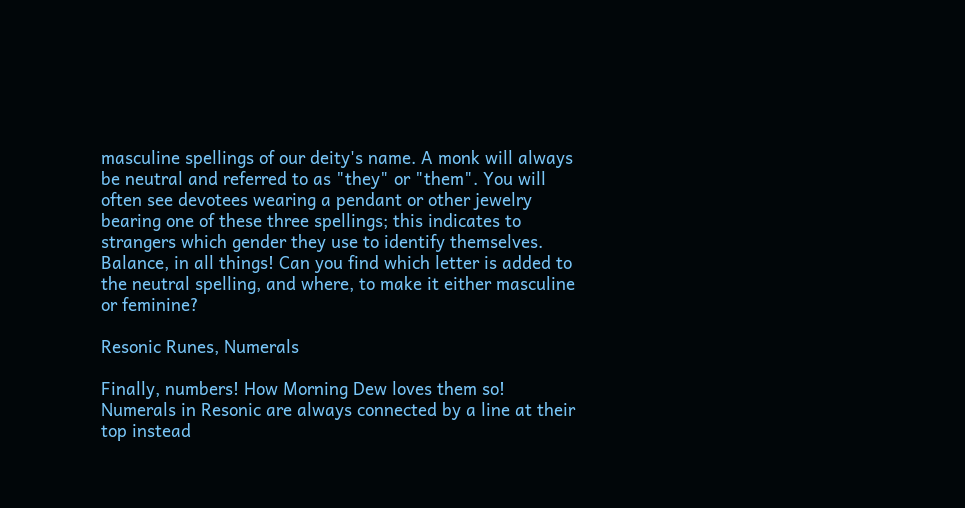masculine spellings of our deity's name. A monk will always be neutral and referred to as "they" or "them". You will often see devotees wearing a pendant or other jewelry bearing one of these three spellings; this indicates to strangers which gender they use to identify themselves. Balance, in all things! Can you find which letter is added to the neutral spelling, and where, to make it either masculine or feminine?

Resonic Runes, Numerals

Finally, numbers! How Morning Dew loves them so! Numerals in Resonic are always connected by a line at their top instead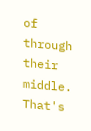of through their middle. That's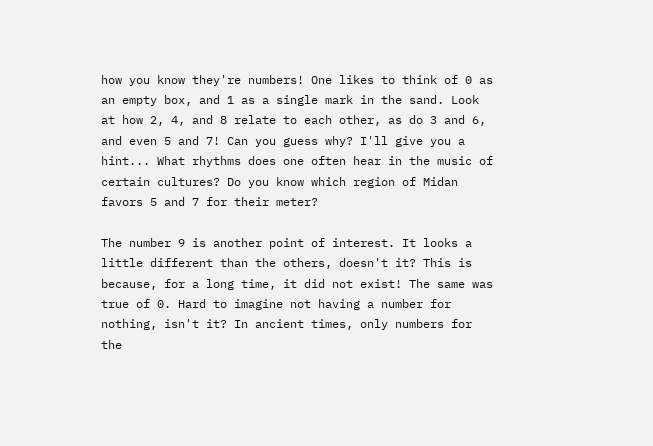how you know they're numbers! One likes to think of 0 as an empty box, and 1 as a single mark in the sand. Look at how 2, 4, and 8 relate to each other, as do 3 and 6, and even 5 and 7! Can you guess why? I'll give you a hint... What rhythms does one often hear in the music of certain cultures? Do you know which region of Midan favors 5 and 7 for their meter?

The number 9 is another point of interest. It looks a little different than the others, doesn't it? This is because, for a long time, it did not exist! The same was true of 0. Hard to imagine not having a number for nothing, isn't it? In ancient times, only numbers for the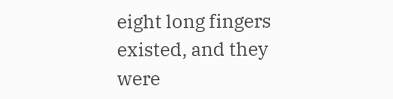eight long fingers existed, and they were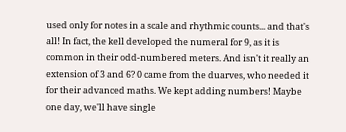used only for notes in a scale and rhythmic counts... and that's all! In fact, the kell developed the numeral for 9, as it is common in their odd-numbered meters. And isn't it really an extension of 3 and 6? 0 came from the duarves, who needed it for their advanced maths. We kept adding numbers! Maybe one day, we'll have single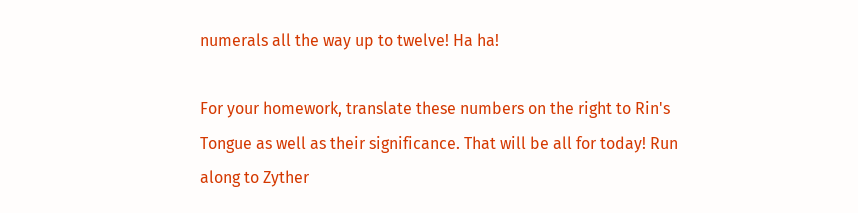numerals all the way up to twelve! Ha ha!

For your homework, translate these numbers on the right to Rin's Tongue as well as their significance. That will be all for today! Run along to Zyther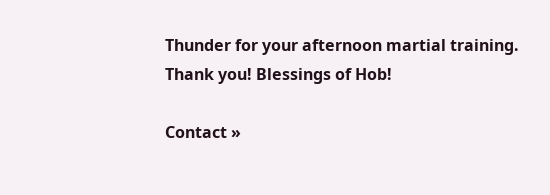Thunder for your afternoon martial training. Thank you! Blessings of Hob!

Contact »